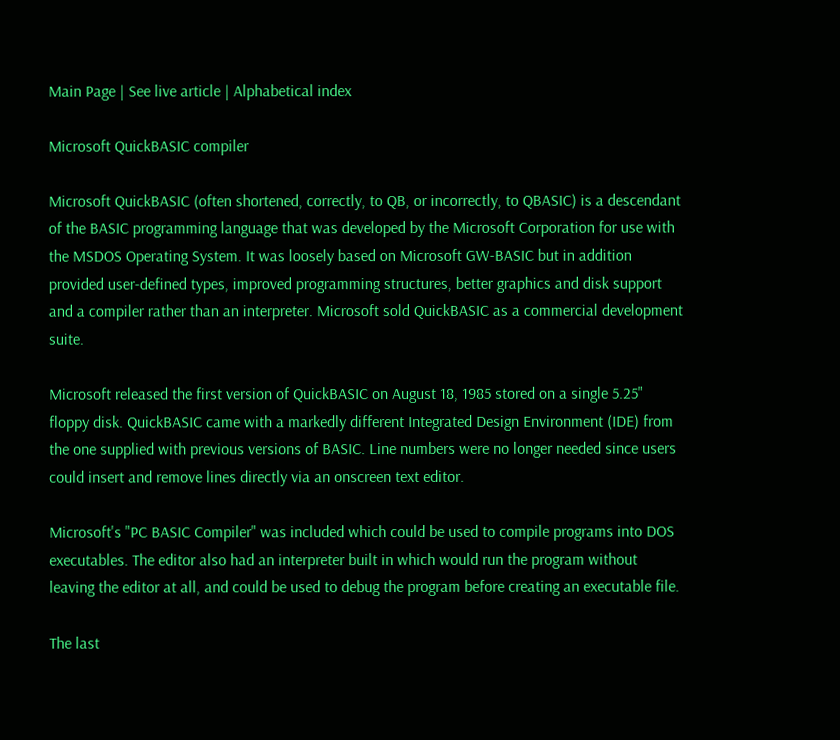Main Page | See live article | Alphabetical index

Microsoft QuickBASIC compiler

Microsoft QuickBASIC (often shortened, correctly, to QB, or incorrectly, to QBASIC) is a descendant of the BASIC programming language that was developed by the Microsoft Corporation for use with the MSDOS Operating System. It was loosely based on Microsoft GW-BASIC but in addition provided user-defined types, improved programming structures, better graphics and disk support and a compiler rather than an interpreter. Microsoft sold QuickBASIC as a commercial development suite.

Microsoft released the first version of QuickBASIC on August 18, 1985 stored on a single 5.25" floppy disk. QuickBASIC came with a markedly different Integrated Design Environment (IDE) from the one supplied with previous versions of BASIC. Line numbers were no longer needed since users could insert and remove lines directly via an onscreen text editor.

Microsoft's "PC BASIC Compiler" was included which could be used to compile programs into DOS executables. The editor also had an interpreter built in which would run the program without leaving the editor at all, and could be used to debug the program before creating an executable file.

The last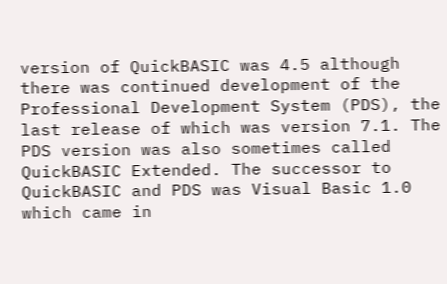version of QuickBASIC was 4.5 although there was continued development of the Professional Development System (PDS), the last release of which was version 7.1. The PDS version was also sometimes called QuickBASIC Extended. The successor to QuickBASIC and PDS was Visual Basic 1.0 which came in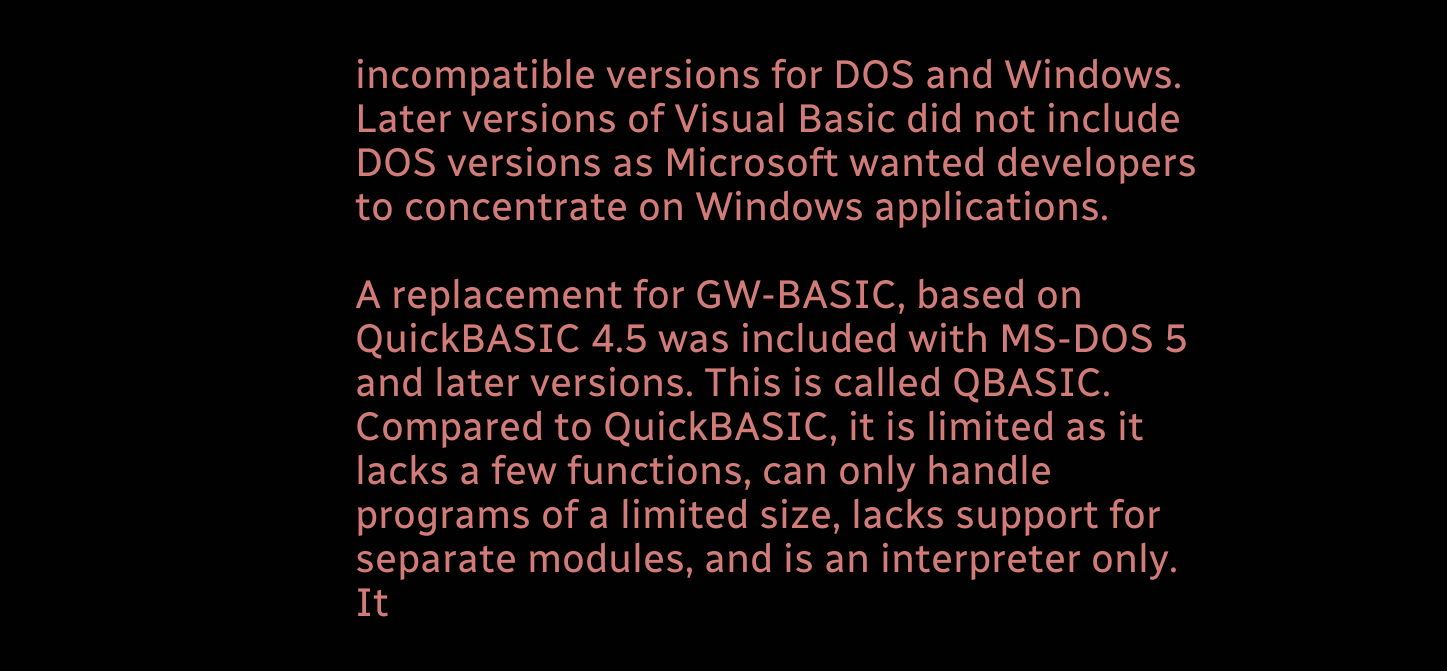incompatible versions for DOS and Windows. Later versions of Visual Basic did not include DOS versions as Microsoft wanted developers to concentrate on Windows applications.

A replacement for GW-BASIC, based on QuickBASIC 4.5 was included with MS-DOS 5 and later versions. This is called QBASIC. Compared to QuickBASIC, it is limited as it lacks a few functions, can only handle programs of a limited size, lacks support for separate modules, and is an interpreter only. It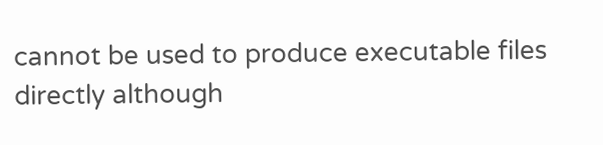cannot be used to produce executable files directly although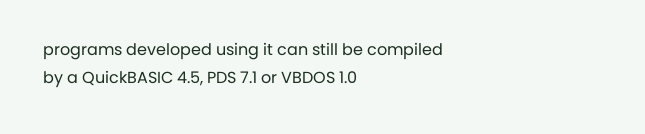programs developed using it can still be compiled by a QuickBASIC 4.5, PDS 7.1 or VBDOS 1.0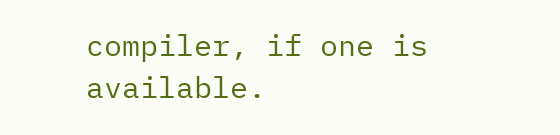compiler, if one is available.